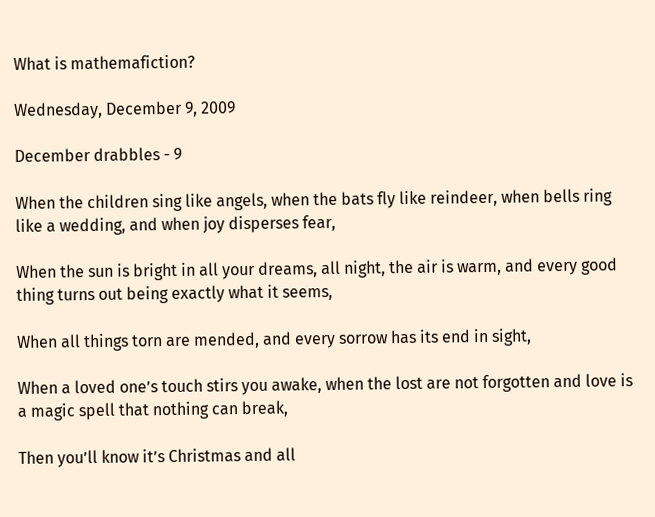What is mathemafiction?

Wednesday, December 9, 2009

December drabbles - 9

When the children sing like angels, when the bats fly like reindeer, when bells ring like a wedding, and when joy disperses fear,

When the sun is bright in all your dreams, all night, the air is warm, and every good thing turns out being exactly what it seems,

When all things torn are mended, and every sorrow has its end in sight,

When a loved one’s touch stirs you awake, when the lost are not forgotten and love is a magic spell that nothing can break,

Then you’ll know it’s Christmas and all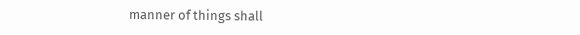manner of things shall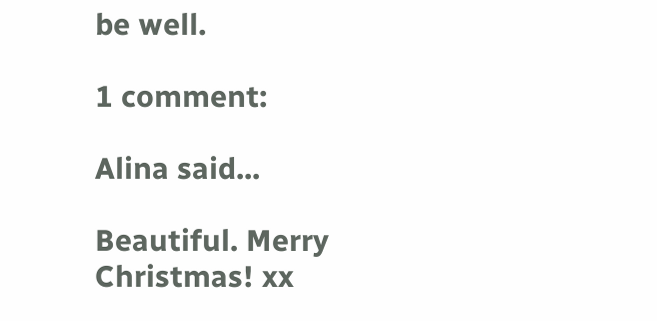be well.

1 comment:

Alina said...

Beautiful. Merry Christmas! xx